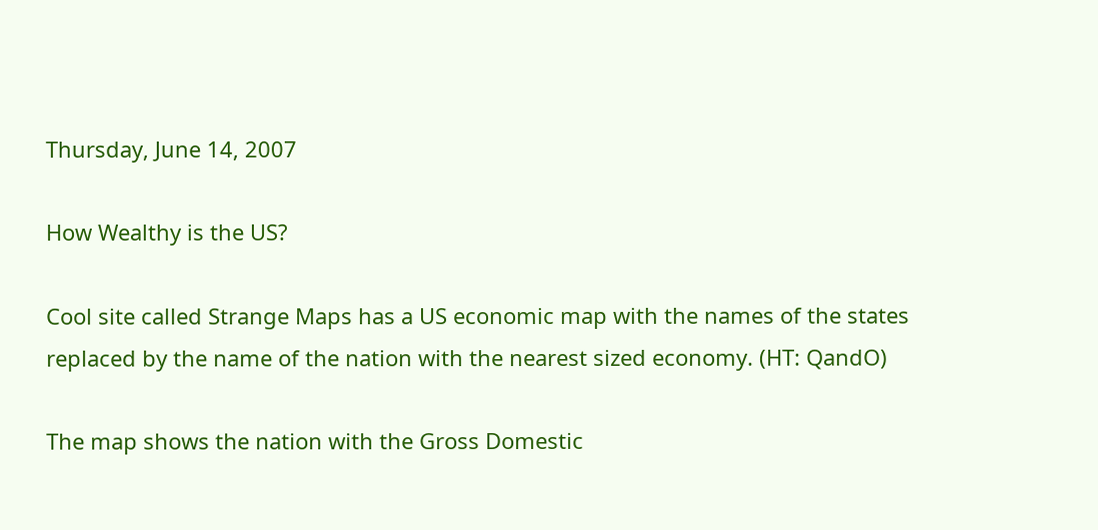Thursday, June 14, 2007

How Wealthy is the US?

Cool site called Strange Maps has a US economic map with the names of the states replaced by the name of the nation with the nearest sized economy. (HT: QandO)

The map shows the nation with the Gross Domestic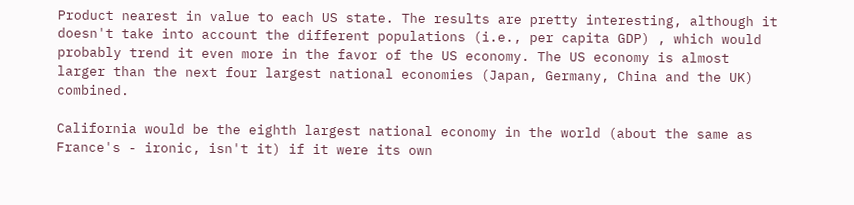Product nearest in value to each US state. The results are pretty interesting, although it doesn't take into account the different populations (i.e., per capita GDP) , which would probably trend it even more in the favor of the US economy. The US economy is almost larger than the next four largest national economies (Japan, Germany, China and the UK) combined.

California would be the eighth largest national economy in the world (about the same as France's - ironic, isn't it) if it were its own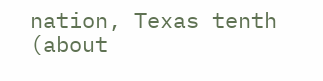nation, Texas tenth (about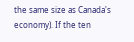the same size as Canada's economy). If the ten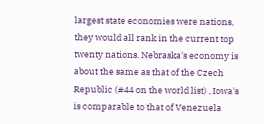largest state economies were nations, they would all rank in the current top twenty nations. Nebraska's economy is about the same as that of the Czech Republic (#44 on the world list) , Iowa's is comparable to that of Venezuela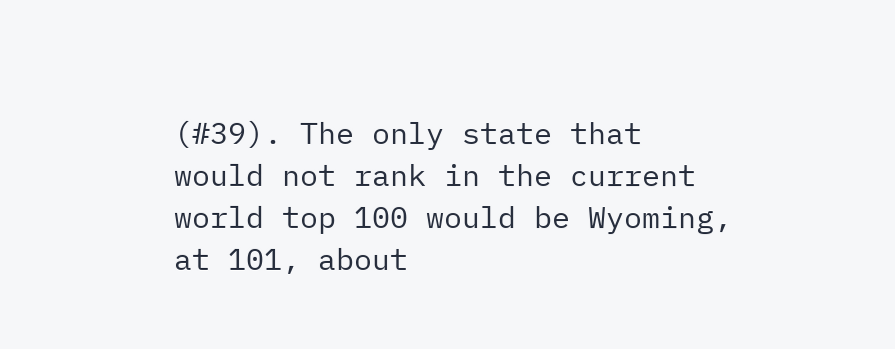(#39). The only state that would not rank in the current world top 100 would be Wyoming, at 101, about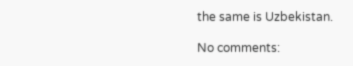the same is Uzbekistan.

No comments: